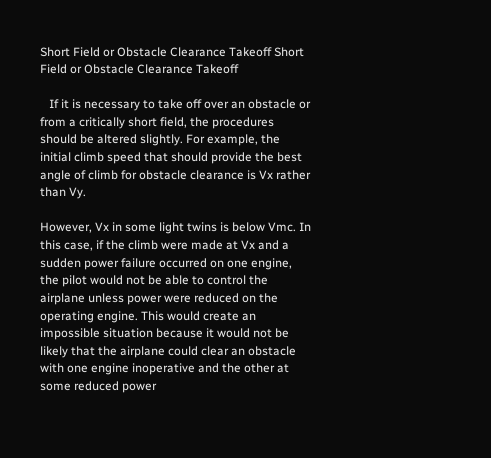Short Field or Obstacle Clearance Takeoff Short Field or Obstacle Clearance Takeoff

   If it is necessary to take off over an obstacle or from a critically short field, the procedures should be altered slightly. For example, the initial climb speed that should provide the best angle of climb for obstacle clearance is Vx rather than Vy.

However, Vx in some light twins is below Vmc. In this case, if the climb were made at Vx and a sudden power failure occurred on one engine, the pilot would not be able to control the airplane unless power were reduced on the operating engine. This would create an impossible situation because it would not be likely that the airplane could clear an obstacle with one engine inoperative and the other at some reduced power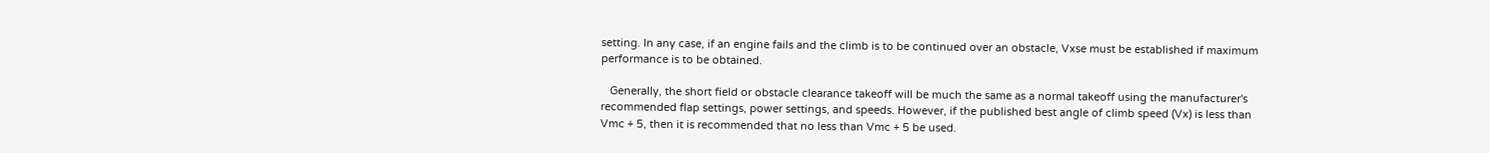setting. In any case, if an engine fails and the climb is to be continued over an obstacle, Vxse must be established if maximum performance is to be obtained.

   Generally, the short field or obstacle clearance takeoff will be much the same as a normal takeoff using the manufacturer's recommended flap settings, power settings, and speeds. However, if the published best angle of climb speed (Vx) is less than Vmc + 5, then it is recommended that no less than Vmc + 5 be used.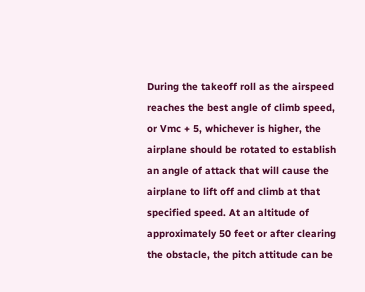During the takeoff roll as the airspeed reaches the best angle of climb speed, or Vmc + 5, whichever is higher, the airplane should be rotated to establish an angle of attack that will cause the airplane to lift off and climb at that specified speed. At an altitude of approximately 50 feet or after clearing the obstacle, the pitch attitude can be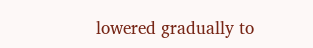lowered gradually to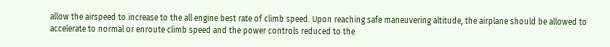allow the airspeed to increase to the all engine best rate of climb speed. Upon reaching safe maneuvering altitude, the airplane should be allowed to accelerate to normal or enroute climb speed and the power controls reduced to the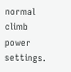normal climb power settings.